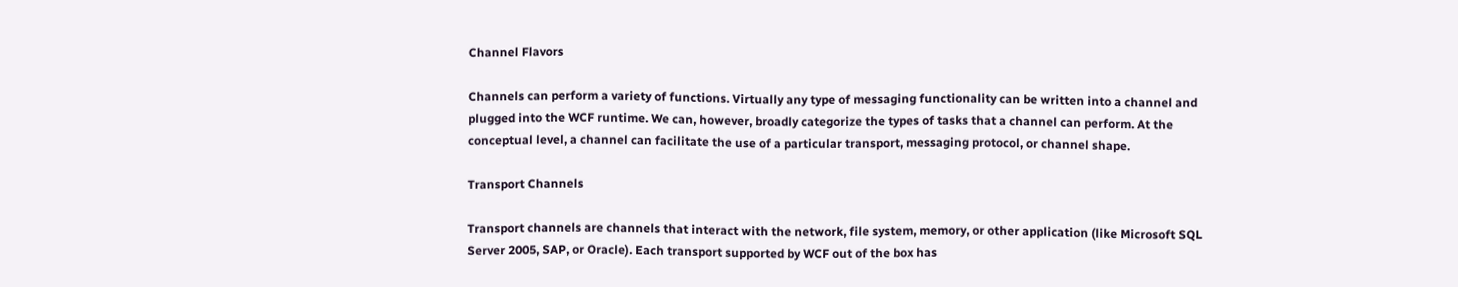Channel Flavors

Channels can perform a variety of functions. Virtually any type of messaging functionality can be written into a channel and plugged into the WCF runtime. We can, however, broadly categorize the types of tasks that a channel can perform. At the conceptual level, a channel can facilitate the use of a particular transport, messaging protocol, or channel shape.

Transport Channels

Transport channels are channels that interact with the network, file system, memory, or other application (like Microsoft SQL Server 2005, SAP, or Oracle). Each transport supported by WCF out of the box has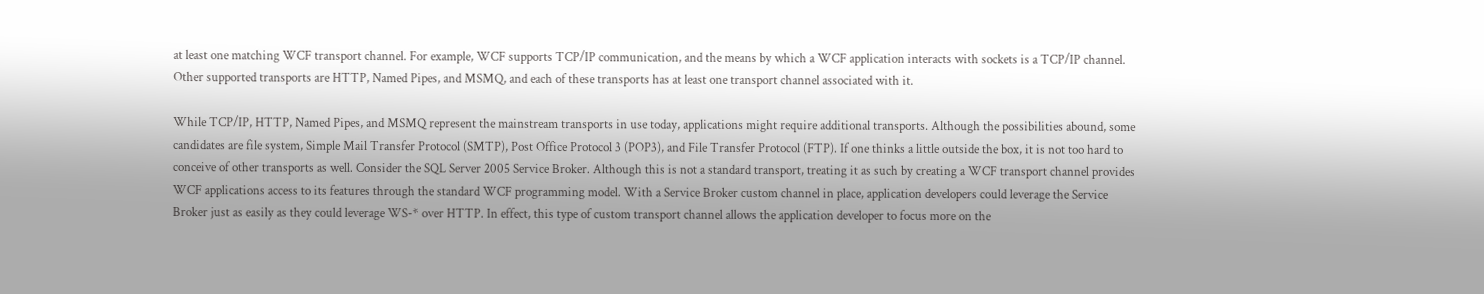at least one matching WCF transport channel. For example, WCF supports TCP/IP communication, and the means by which a WCF application interacts with sockets is a TCP/IP channel. Other supported transports are HTTP, Named Pipes, and MSMQ, and each of these transports has at least one transport channel associated with it.

While TCP/IP, HTTP, Named Pipes, and MSMQ represent the mainstream transports in use today, applications might require additional transports. Although the possibilities abound, some candidates are file system, Simple Mail Transfer Protocol (SMTP), Post Office Protocol 3 (POP3), and File Transfer Protocol (FTP). If one thinks a little outside the box, it is not too hard to conceive of other transports as well. Consider the SQL Server 2005 Service Broker. Although this is not a standard transport, treating it as such by creating a WCF transport channel provides WCF applications access to its features through the standard WCF programming model. With a Service Broker custom channel in place, application developers could leverage the Service Broker just as easily as they could leverage WS-* over HTTP. In effect, this type of custom transport channel allows the application developer to focus more on the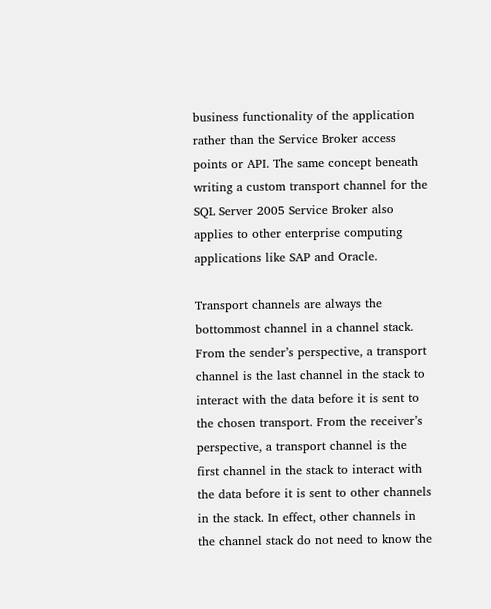business functionality of the application rather than the Service Broker access points or API. The same concept beneath writing a custom transport channel for the SQL Server 2005 Service Broker also applies to other enterprise computing applications like SAP and Oracle.

Transport channels are always the bottommost channel in a channel stack. From the sender’s perspective, a transport channel is the last channel in the stack to interact with the data before it is sent to the chosen transport. From the receiver’s perspective, a transport channel is the first channel in the stack to interact with the data before it is sent to other channels in the stack. In effect, other channels in the channel stack do not need to know the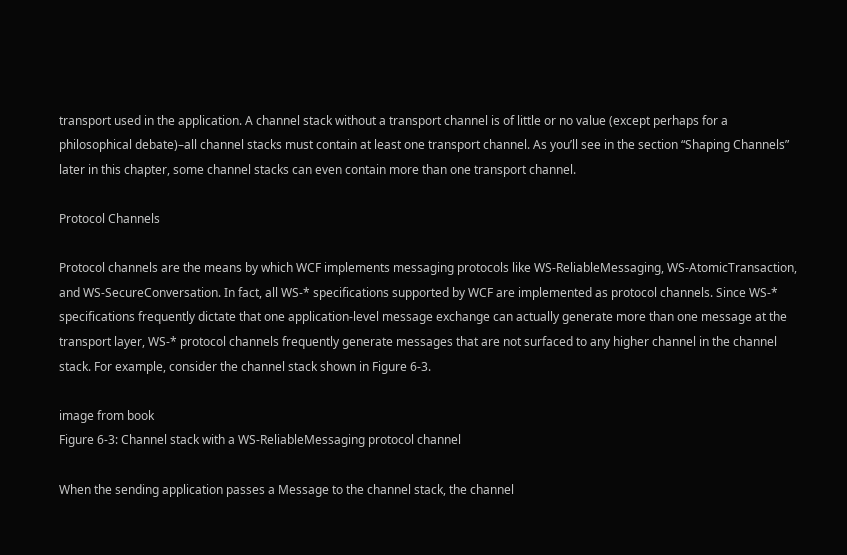transport used in the application. A channel stack without a transport channel is of little or no value (except perhaps for a philosophical debate)–all channel stacks must contain at least one transport channel. As you’ll see in the section “Shaping Channels” later in this chapter, some channel stacks can even contain more than one transport channel.

Protocol Channels

Protocol channels are the means by which WCF implements messaging protocols like WS-ReliableMessaging, WS-AtomicTransaction, and WS-SecureConversation. In fact, all WS-* specifications supported by WCF are implemented as protocol channels. Since WS-* specifications frequently dictate that one application-level message exchange can actually generate more than one message at the transport layer, WS-* protocol channels frequently generate messages that are not surfaced to any higher channel in the channel stack. For example, consider the channel stack shown in Figure 6-3.

image from book
Figure 6-3: Channel stack with a WS-ReliableMessaging protocol channel

When the sending application passes a Message to the channel stack, the channel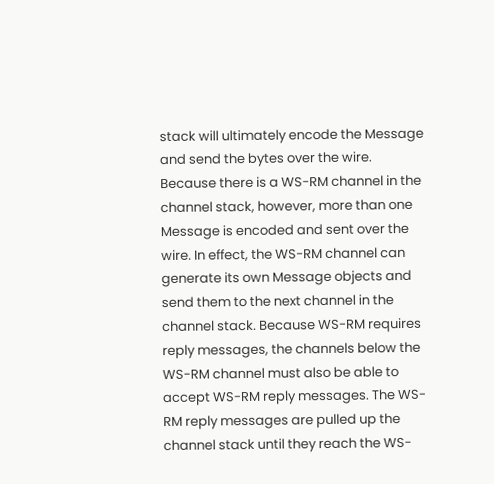stack will ultimately encode the Message and send the bytes over the wire. Because there is a WS-RM channel in the channel stack, however, more than one Message is encoded and sent over the wire. In effect, the WS-RM channel can generate its own Message objects and send them to the next channel in the channel stack. Because WS-RM requires reply messages, the channels below the WS-RM channel must also be able to accept WS-RM reply messages. The WS-RM reply messages are pulled up the channel stack until they reach the WS-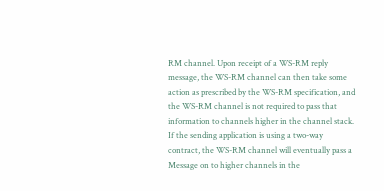RM channel. Upon receipt of a WS-RM reply message, the WS-RM channel can then take some action as prescribed by the WS-RM specification, and the WS-RM channel is not required to pass that information to channels higher in the channel stack. If the sending application is using a two-way contract, the WS-RM channel will eventually pass a Message on to higher channels in the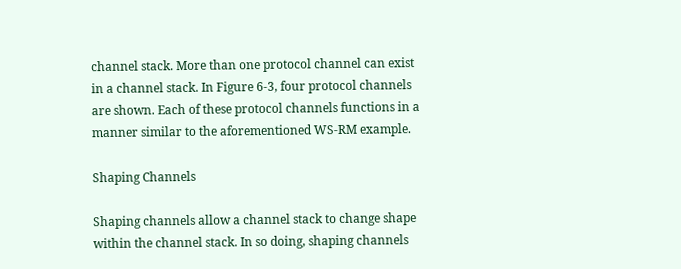channel stack. More than one protocol channel can exist in a channel stack. In Figure 6-3, four protocol channels are shown. Each of these protocol channels functions in a manner similar to the aforementioned WS-RM example.

Shaping Channels

Shaping channels allow a channel stack to change shape within the channel stack. In so doing, shaping channels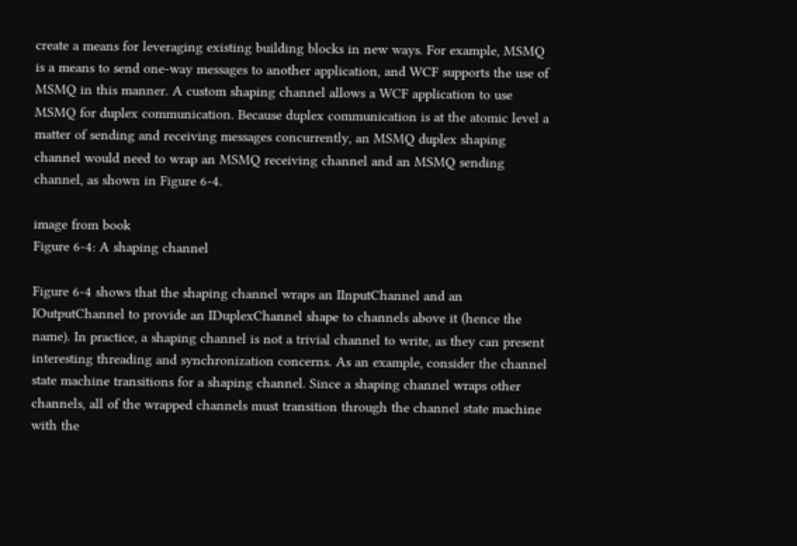create a means for leveraging existing building blocks in new ways. For example, MSMQ is a means to send one-way messages to another application, and WCF supports the use of MSMQ in this manner. A custom shaping channel allows a WCF application to use MSMQ for duplex communication. Because duplex communication is at the atomic level a matter of sending and receiving messages concurrently, an MSMQ duplex shaping channel would need to wrap an MSMQ receiving channel and an MSMQ sending channel, as shown in Figure 6-4.

image from book
Figure 6-4: A shaping channel

Figure 6-4 shows that the shaping channel wraps an IInputChannel and an IOutputChannel to provide an IDuplexChannel shape to channels above it (hence the name). In practice, a shaping channel is not a trivial channel to write, as they can present interesting threading and synchronization concerns. As an example, consider the channel state machine transitions for a shaping channel. Since a shaping channel wraps other channels, all of the wrapped channels must transition through the channel state machine with the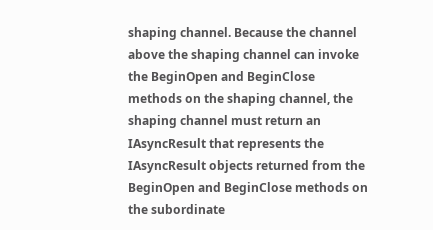shaping channel. Because the channel above the shaping channel can invoke the BeginOpen and BeginClose methods on the shaping channel, the shaping channel must return an IAsyncResult that represents the IAsyncResult objects returned from the BeginOpen and BeginClose methods on the subordinate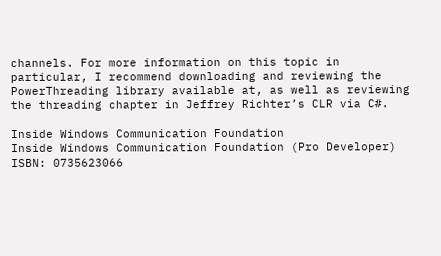channels. For more information on this topic in particular, I recommend downloading and reviewing the PowerThreading library available at, as well as reviewing the threading chapter in Jeffrey Richter’s CLR via C#.

Inside Windows Communication Foundation
Inside Windows Communication Foundation (Pro Developer)
ISBN: 0735623066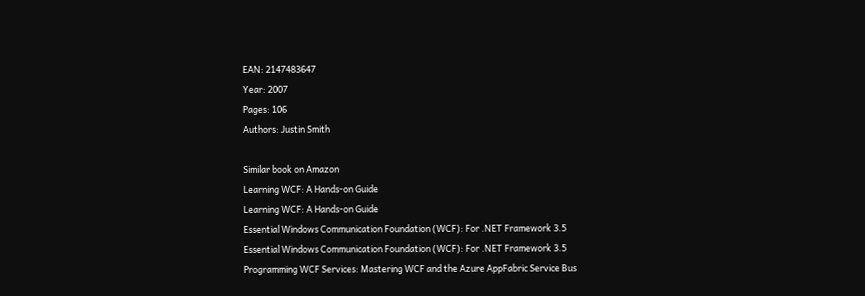EAN: 2147483647
Year: 2007
Pages: 106
Authors: Justin Smith

Similar book on Amazon
Learning WCF: A Hands-on Guide
Learning WCF: A Hands-on Guide
Essential Windows Communication Foundation (WCF): For .NET Framework 3.5
Essential Windows Communication Foundation (WCF): For .NET Framework 3.5
Programming WCF Services: Mastering WCF and the Azure AppFabric Service Bus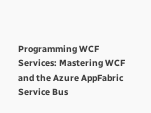Programming WCF Services: Mastering WCF and the Azure AppFabric Service Bus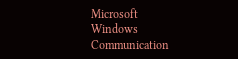Microsoft  Windows  Communication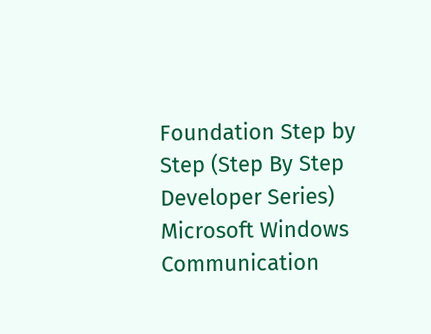Foundation Step by Step (Step By Step Developer Series)
Microsoft Windows Communication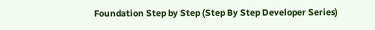Foundation Step by Step (Step By Step Developer Series)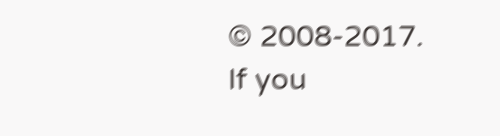© 2008-2017.
If you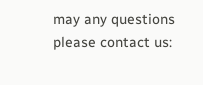may any questions please contact us: